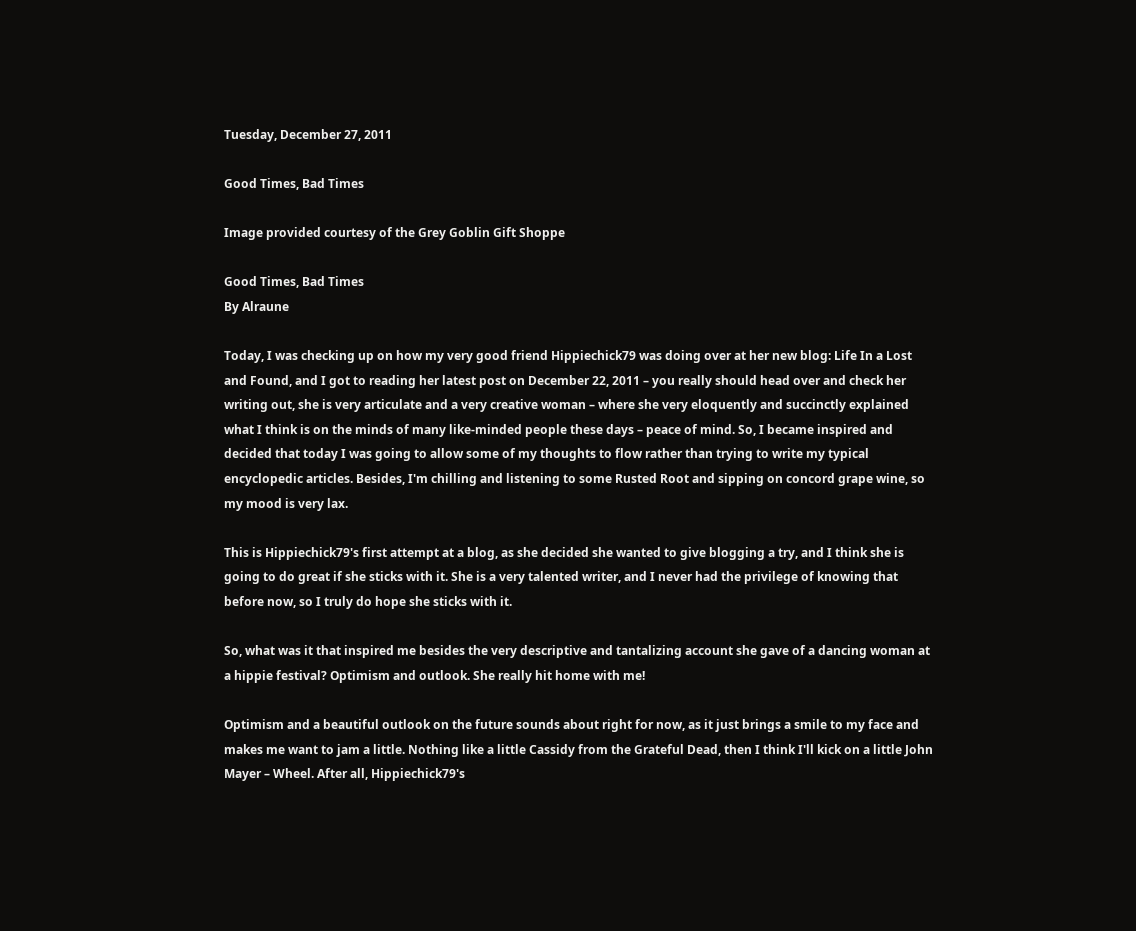Tuesday, December 27, 2011

Good Times, Bad Times

Image provided courtesy of the Grey Goblin Gift Shoppe

Good Times, Bad Times
By Alraune

Today, I was checking up on how my very good friend Hippiechick79 was doing over at her new blog: Life In a Lost and Found, and I got to reading her latest post on December 22, 2011 – you really should head over and check her writing out, she is very articulate and a very creative woman – where she very eloquently and succinctly explained what I think is on the minds of many like-minded people these days – peace of mind. So, I became inspired and decided that today I was going to allow some of my thoughts to flow rather than trying to write my typical encyclopedic articles. Besides, I'm chilling and listening to some Rusted Root and sipping on concord grape wine, so my mood is very lax.

This is Hippiechick79's first attempt at a blog, as she decided she wanted to give blogging a try, and I think she is going to do great if she sticks with it. She is a very talented writer, and I never had the privilege of knowing that before now, so I truly do hope she sticks with it.

So, what was it that inspired me besides the very descriptive and tantalizing account she gave of a dancing woman at a hippie festival? Optimism and outlook. She really hit home with me!

Optimism and a beautiful outlook on the future sounds about right for now, as it just brings a smile to my face and makes me want to jam a little. Nothing like a little Cassidy from the Grateful Dead, then I think I'll kick on a little John Mayer – Wheel. After all, Hippiechick79's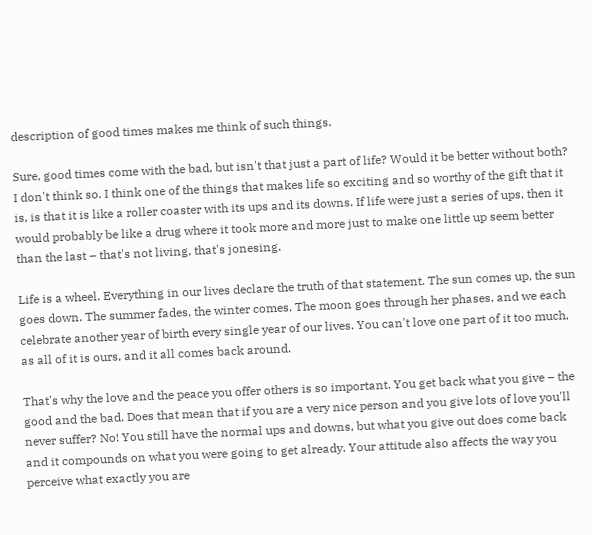description of good times makes me think of such things.

Sure, good times come with the bad, but isn't that just a part of life? Would it be better without both? I don't think so. I think one of the things that makes life so exciting and so worthy of the gift that it is, is that it is like a roller coaster with its ups and its downs. If life were just a series of ups, then it would probably be like a drug where it took more and more just to make one little up seem better than the last – that's not living, that's jonesing.

Life is a wheel. Everything in our lives declare the truth of that statement. The sun comes up, the sun goes down. The summer fades, the winter comes. The moon goes through her phases, and we each celebrate another year of birth every single year of our lives. You can't love one part of it too much, as all of it is ours, and it all comes back around.

That's why the love and the peace you offer others is so important. You get back what you give – the good and the bad. Does that mean that if you are a very nice person and you give lots of love you'll never suffer? No! You still have the normal ups and downs, but what you give out does come back and it compounds on what you were going to get already. Your attitude also affects the way you perceive what exactly you are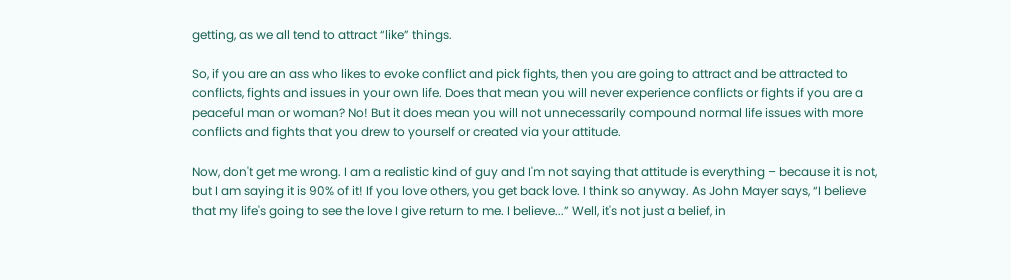getting, as we all tend to attract “like” things.

So, if you are an ass who likes to evoke conflict and pick fights, then you are going to attract and be attracted to conflicts, fights and issues in your own life. Does that mean you will never experience conflicts or fights if you are a peaceful man or woman? No! But it does mean you will not unnecessarily compound normal life issues with more conflicts and fights that you drew to yourself or created via your attitude.

Now, don't get me wrong. I am a realistic kind of guy and I'm not saying that attitude is everything – because it is not, but I am saying it is 90% of it! If you love others, you get back love. I think so anyway. As John Mayer says, “I believe that my life's going to see the love I give return to me. I believe...” Well, it's not just a belief, in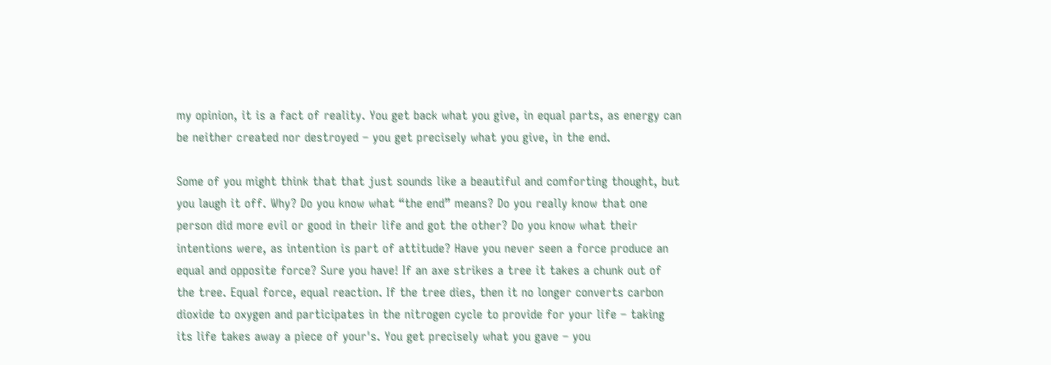my opinion, it is a fact of reality. You get back what you give, in equal parts, as energy can be neither created nor destroyed – you get precisely what you give, in the end.

Some of you might think that that just sounds like a beautiful and comforting thought, but you laugh it off. Why? Do you know what “the end” means? Do you really know that one person did more evil or good in their life and got the other? Do you know what their intentions were, as intention is part of attitude? Have you never seen a force produce an equal and opposite force? Sure you have! If an axe strikes a tree it takes a chunk out of the tree. Equal force, equal reaction. If the tree dies, then it no longer converts carbon dioxide to oxygen and participates in the nitrogen cycle to provide for your life – taking its life takes away a piece of your's. You get precisely what you gave – you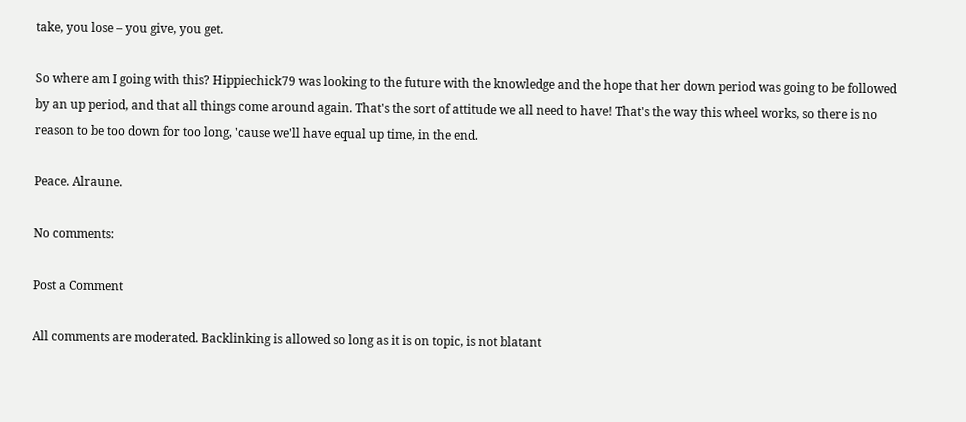take, you lose – you give, you get.

So where am I going with this? Hippiechick79 was looking to the future with the knowledge and the hope that her down period was going to be followed by an up period, and that all things come around again. That's the sort of attitude we all need to have! That's the way this wheel works, so there is no reason to be too down for too long, 'cause we'll have equal up time, in the end.

Peace. Alraune.

No comments:

Post a Comment

All comments are moderated. Backlinking is allowed so long as it is on topic, is not blatant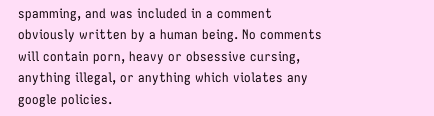spamming, and was included in a comment obviously written by a human being. No comments will contain porn, heavy or obsessive cursing, anything illegal, or anything which violates any google policies.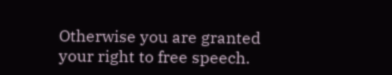Otherwise you are granted your right to free speech.